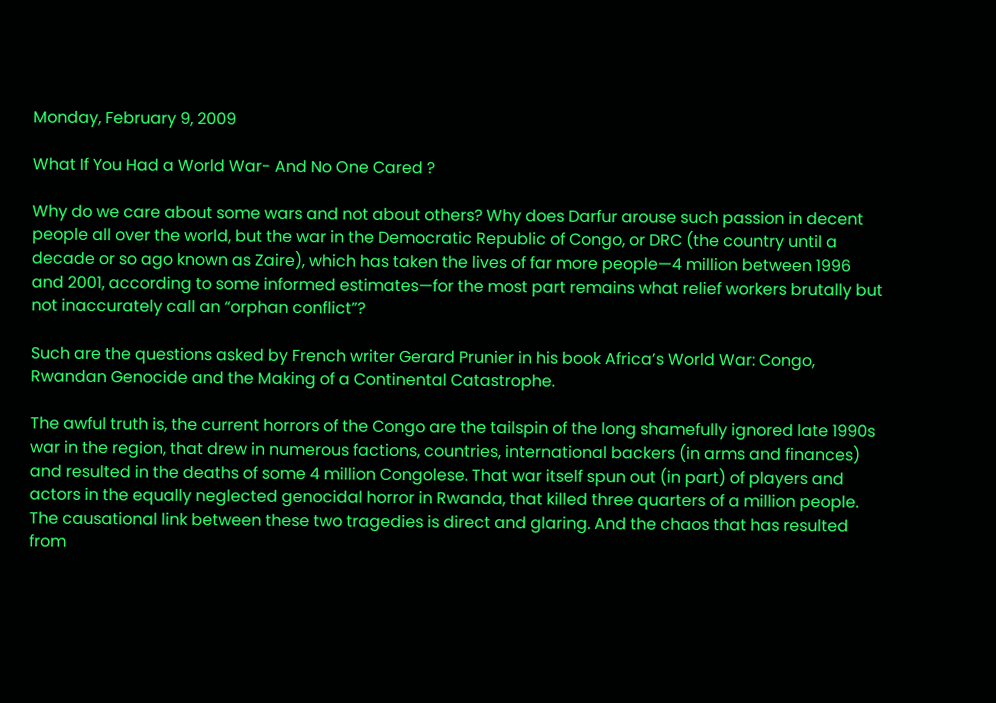Monday, February 9, 2009

What If You Had a World War- And No One Cared ?

Why do we care about some wars and not about others? Why does Darfur arouse such passion in decent people all over the world, but the war in the Democratic Republic of Congo, or DRC (the country until a decade or so ago known as Zaire), which has taken the lives of far more people—4 million between 1996 and 2001, according to some informed estimates—for the most part remains what relief workers brutally but not inaccurately call an “orphan conflict”?

Such are the questions asked by French writer Gerard Prunier in his book Africa’s World War: Congo, Rwandan Genocide and the Making of a Continental Catastrophe.

The awful truth is, the current horrors of the Congo are the tailspin of the long shamefully ignored late 1990s war in the region, that drew in numerous factions, countries, international backers (in arms and finances) and resulted in the deaths of some 4 million Congolese. That war itself spun out (in part) of players and actors in the equally neglected genocidal horror in Rwanda, that killed three quarters of a million people. The causational link between these two tragedies is direct and glaring. And the chaos that has resulted from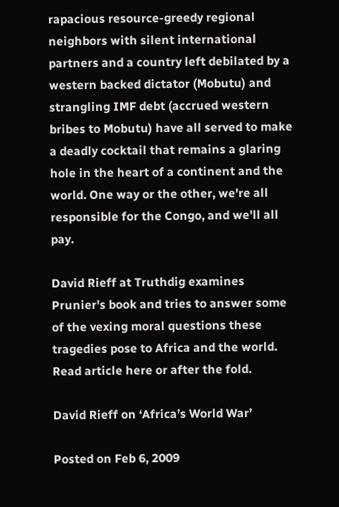rapacious resource-greedy regional neighbors with silent international partners and a country left debilated by a western backed dictator (Mobutu) and strangling IMF debt (accrued western bribes to Mobutu) have all served to make a deadly cocktail that remains a glaring hole in the heart of a continent and the world. One way or the other, we're all responsible for the Congo, and we'll all pay.

David Rieff at Truthdig examines Prunier's book and tries to answer some of the vexing moral questions these tragedies pose to Africa and the world. Read article here or after the fold.

David Rieff on ‘Africa’s World War’

Posted on Feb 6, 2009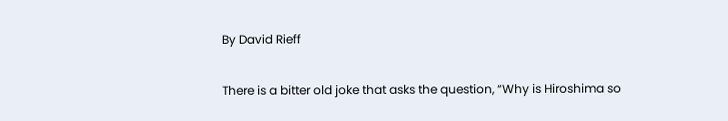By David Rieff

There is a bitter old joke that asks the question, “Why is Hiroshima so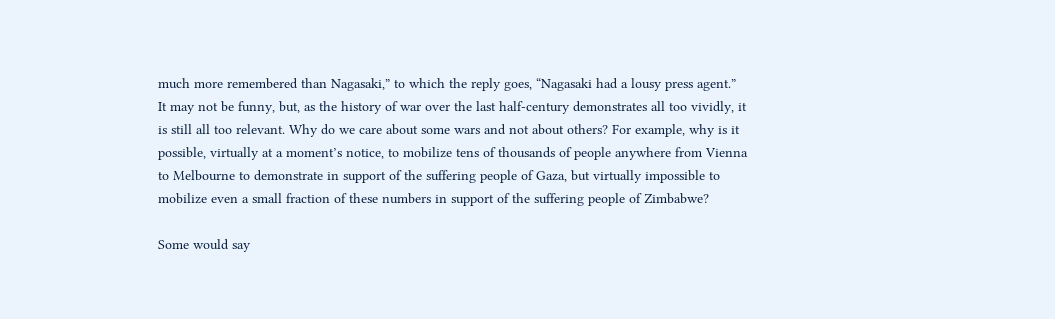much more remembered than Nagasaki,” to which the reply goes, “Nagasaki had a lousy press agent.” It may not be funny, but, as the history of war over the last half-century demonstrates all too vividly, it is still all too relevant. Why do we care about some wars and not about others? For example, why is it possible, virtually at a moment’s notice, to mobilize tens of thousands of people anywhere from Vienna to Melbourne to demonstrate in support of the suffering people of Gaza, but virtually impossible to mobilize even a small fraction of these numbers in support of the suffering people of Zimbabwe?

Some would say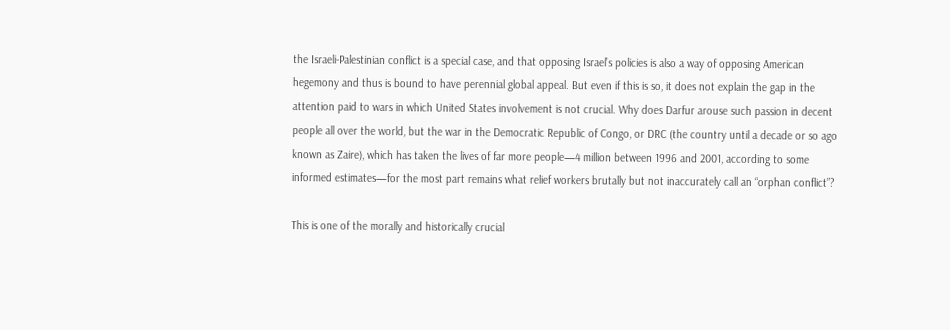the Israeli-Palestinian conflict is a special case, and that opposing Israel’s policies is also a way of opposing American hegemony and thus is bound to have perennial global appeal. But even if this is so, it does not explain the gap in the attention paid to wars in which United States involvement is not crucial. Why does Darfur arouse such passion in decent people all over the world, but the war in the Democratic Republic of Congo, or DRC (the country until a decade or so ago known as Zaire), which has taken the lives of far more people—4 million between 1996 and 2001, according to some informed estimates—for the most part remains what relief workers brutally but not inaccurately call an “orphan conflict”?

This is one of the morally and historically crucial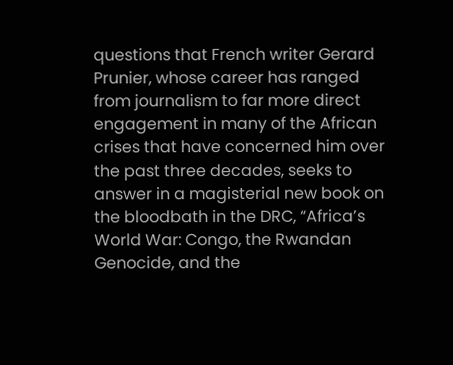questions that French writer Gerard Prunier, whose career has ranged from journalism to far more direct engagement in many of the African crises that have concerned him over the past three decades, seeks to answer in a magisterial new book on the bloodbath in the DRC, “Africa’s World War: Congo, the Rwandan Genocide, and the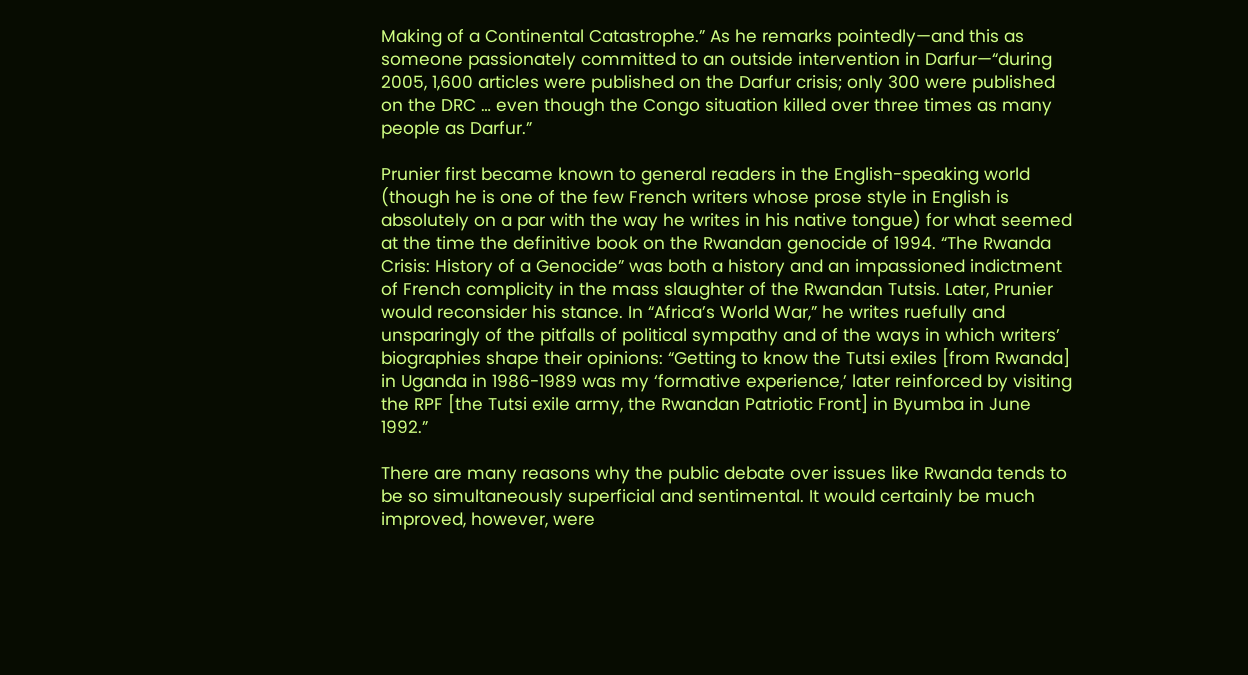Making of a Continental Catastrophe.” As he remarks pointedly—and this as someone passionately committed to an outside intervention in Darfur—“during 2005, 1,600 articles were published on the Darfur crisis; only 300 were published on the DRC … even though the Congo situation killed over three times as many people as Darfur.”

Prunier first became known to general readers in the English-speaking world (though he is one of the few French writers whose prose style in English is absolutely on a par with the way he writes in his native tongue) for what seemed at the time the definitive book on the Rwandan genocide of 1994. “The Rwanda Crisis: History of a Genocide” was both a history and an impassioned indictment of French complicity in the mass slaughter of the Rwandan Tutsis. Later, Prunier would reconsider his stance. In “Africa’s World War,” he writes ruefully and unsparingly of the pitfalls of political sympathy and of the ways in which writers’ biographies shape their opinions: “Getting to know the Tutsi exiles [from Rwanda] in Uganda in 1986-1989 was my ‘formative experience,’ later reinforced by visiting the RPF [the Tutsi exile army, the Rwandan Patriotic Front] in Byumba in June 1992.”

There are many reasons why the public debate over issues like Rwanda tends to be so simultaneously superficial and sentimental. It would certainly be much improved, however, were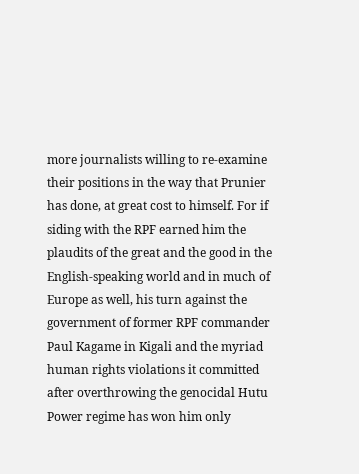more journalists willing to re-examine their positions in the way that Prunier has done, at great cost to himself. For if siding with the RPF earned him the plaudits of the great and the good in the English-speaking world and in much of Europe as well, his turn against the government of former RPF commander Paul Kagame in Kigali and the myriad human rights violations it committed after overthrowing the genocidal Hutu Power regime has won him only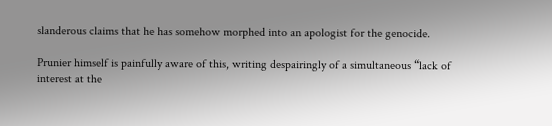slanderous claims that he has somehow morphed into an apologist for the genocide.

Prunier himself is painfully aware of this, writing despairingly of a simultaneous “lack of interest at the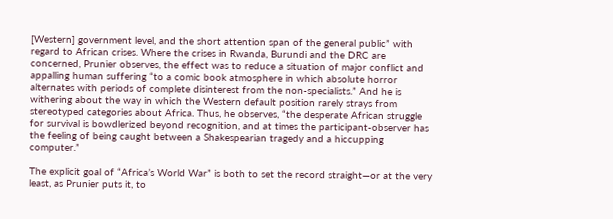[Western] government level, and the short attention span of the general public” with regard to African crises. Where the crises in Rwanda, Burundi and the DRC are concerned, Prunier observes, the effect was to reduce a situation of major conflict and appalling human suffering “to a comic book atmosphere in which absolute horror alternates with periods of complete disinterest from the non-specialists.” And he is withering about the way in which the Western default position rarely strays from stereotyped categories about Africa. Thus, he observes, “the desperate African struggle for survival is bowdlerized beyond recognition, and at times the participant-observer has the feeling of being caught between a Shakespearian tragedy and a hiccupping computer.”

The explicit goal of “Africa’s World War” is both to set the record straight—or at the very least, as Prunier puts it, to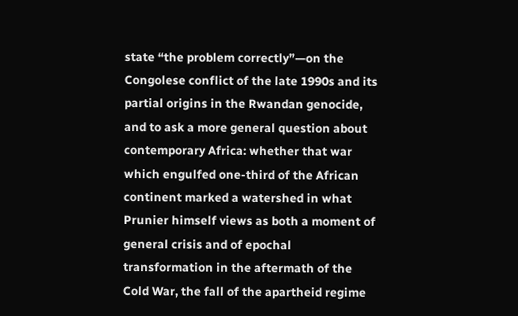state “the problem correctly”—on the Congolese conflict of the late 1990s and its partial origins in the Rwandan genocide, and to ask a more general question about contemporary Africa: whether that war which engulfed one-third of the African continent marked a watershed in what Prunier himself views as both a moment of general crisis and of epochal transformation in the aftermath of the Cold War, the fall of the apartheid regime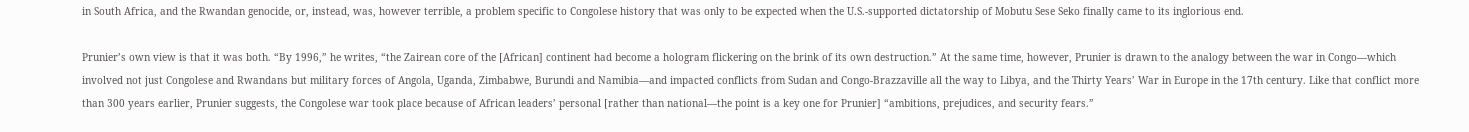in South Africa, and the Rwandan genocide, or, instead, was, however terrible, a problem specific to Congolese history that was only to be expected when the U.S.-supported dictatorship of Mobutu Sese Seko finally came to its inglorious end.

Prunier’s own view is that it was both. “By 1996,” he writes, “the Zairean core of the [African] continent had become a hologram flickering on the brink of its own destruction.” At the same time, however, Prunier is drawn to the analogy between the war in Congo—which involved not just Congolese and Rwandans but military forces of Angola, Uganda, Zimbabwe, Burundi and Namibia—and impacted conflicts from Sudan and Congo-Brazzaville all the way to Libya, and the Thirty Years’ War in Europe in the 17th century. Like that conflict more than 300 years earlier, Prunier suggests, the Congolese war took place because of African leaders’ personal [rather than national—the point is a key one for Prunier] “ambitions, prejudices, and security fears.”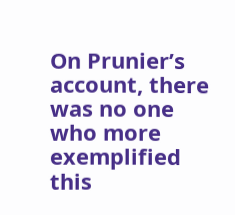On Prunier’s account, there was no one who more exemplified this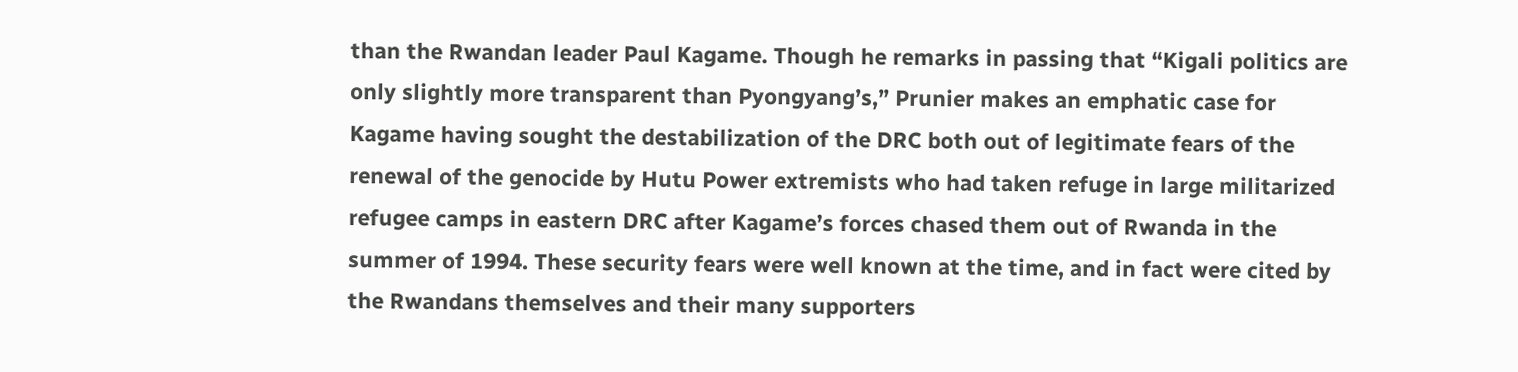than the Rwandan leader Paul Kagame. Though he remarks in passing that “Kigali politics are only slightly more transparent than Pyongyang’s,” Prunier makes an emphatic case for Kagame having sought the destabilization of the DRC both out of legitimate fears of the renewal of the genocide by Hutu Power extremists who had taken refuge in large militarized refugee camps in eastern DRC after Kagame’s forces chased them out of Rwanda in the summer of 1994. These security fears were well known at the time, and in fact were cited by the Rwandans themselves and their many supporters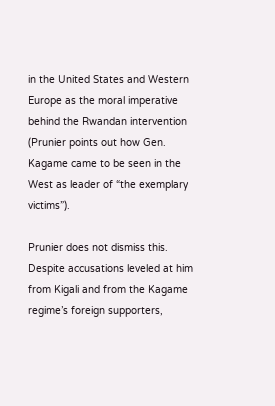in the United States and Western Europe as the moral imperative behind the Rwandan intervention (Prunier points out how Gen. Kagame came to be seen in the West as leader of “the exemplary victims”).

Prunier does not dismiss this. Despite accusations leveled at him from Kigali and from the Kagame regime’s foreign supporters,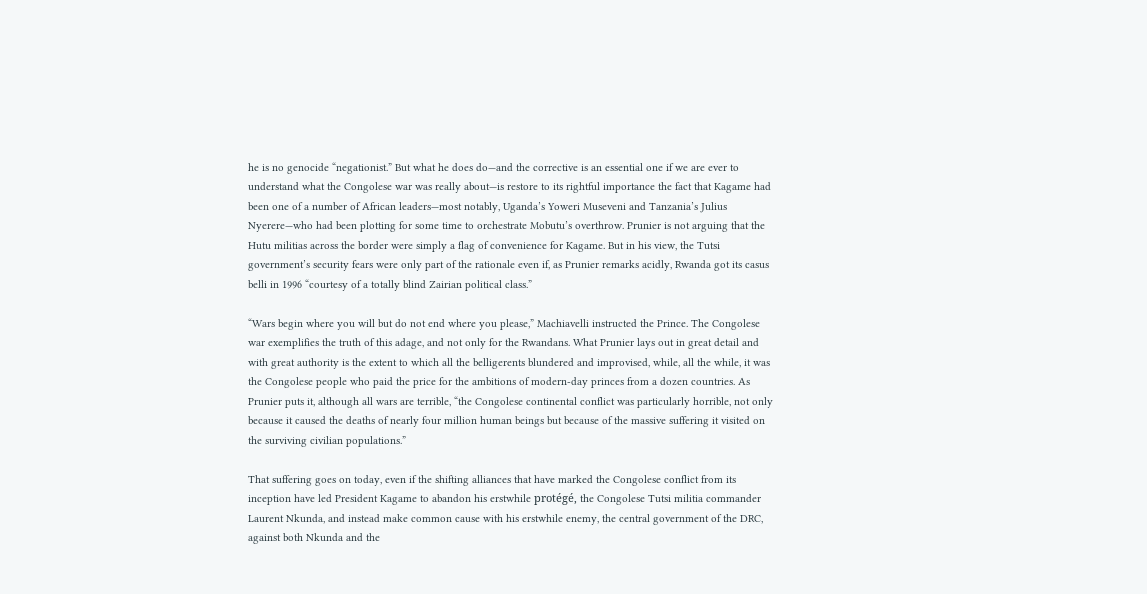he is no genocide “negationist.” But what he does do—and the corrective is an essential one if we are ever to understand what the Congolese war was really about—is restore to its rightful importance the fact that Kagame had been one of a number of African leaders—most notably, Uganda’s Yoweri Museveni and Tanzania’s Julius Nyerere—who had been plotting for some time to orchestrate Mobutu’s overthrow. Prunier is not arguing that the Hutu militias across the border were simply a flag of convenience for Kagame. But in his view, the Tutsi government’s security fears were only part of the rationale even if, as Prunier remarks acidly, Rwanda got its casus belli in 1996 “courtesy of a totally blind Zairian political class.”

“Wars begin where you will but do not end where you please,” Machiavelli instructed the Prince. The Congolese war exemplifies the truth of this adage, and not only for the Rwandans. What Prunier lays out in great detail and with great authority is the extent to which all the belligerents blundered and improvised, while, all the while, it was the Congolese people who paid the price for the ambitions of modern-day princes from a dozen countries. As Prunier puts it, although all wars are terrible, “the Congolese continental conflict was particularly horrible, not only because it caused the deaths of nearly four million human beings but because of the massive suffering it visited on the surviving civilian populations.”

That suffering goes on today, even if the shifting alliances that have marked the Congolese conflict from its inception have led President Kagame to abandon his erstwhile protégé, the Congolese Tutsi militia commander Laurent Nkunda, and instead make common cause with his erstwhile enemy, the central government of the DRC, against both Nkunda and the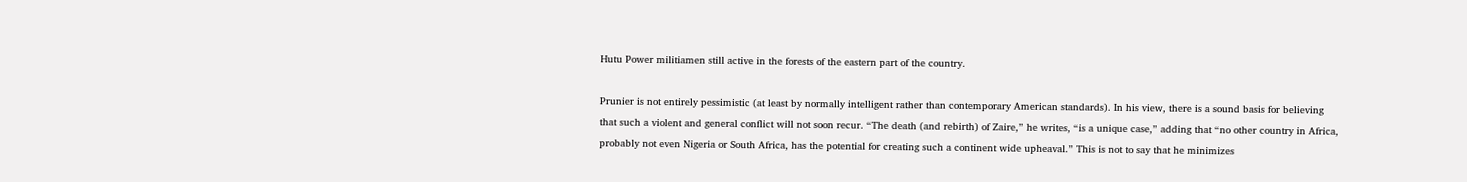Hutu Power militiamen still active in the forests of the eastern part of the country.

Prunier is not entirely pessimistic (at least by normally intelligent rather than contemporary American standards). In his view, there is a sound basis for believing that such a violent and general conflict will not soon recur. “The death (and rebirth) of Zaire,” he writes, “is a unique case,” adding that “no other country in Africa, probably not even Nigeria or South Africa, has the potential for creating such a continent wide upheaval.” This is not to say that he minimizes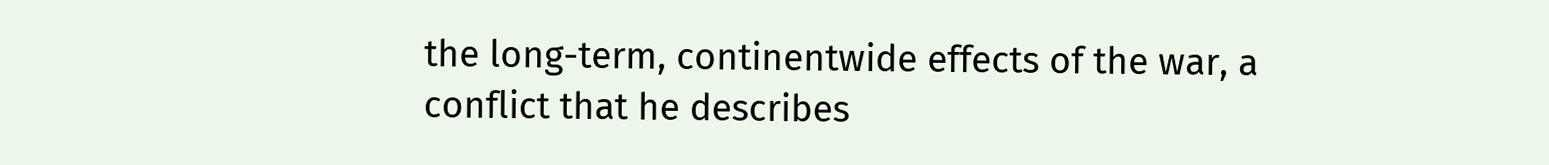the long-term, continentwide effects of the war, a conflict that he describes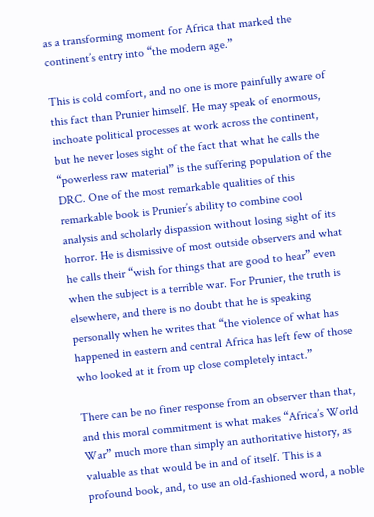as a transforming moment for Africa that marked the continent’s entry into “the modern age.”

This is cold comfort, and no one is more painfully aware of this fact than Prunier himself. He may speak of enormous, inchoate political processes at work across the continent, but he never loses sight of the fact that what he calls the “powerless raw material” is the suffering population of the DRC. One of the most remarkable qualities of this remarkable book is Prunier’s ability to combine cool analysis and scholarly dispassion without losing sight of its horror. He is dismissive of most outside observers and what he calls their “wish for things that are good to hear” even when the subject is a terrible war. For Prunier, the truth is elsewhere, and there is no doubt that he is speaking personally when he writes that “the violence of what has happened in eastern and central Africa has left few of those who looked at it from up close completely intact.”

There can be no finer response from an observer than that, and this moral commitment is what makes “Africa’s World War” much more than simply an authoritative history, as valuable as that would be in and of itself. This is a profound book, and, to use an old-fashioned word, a noble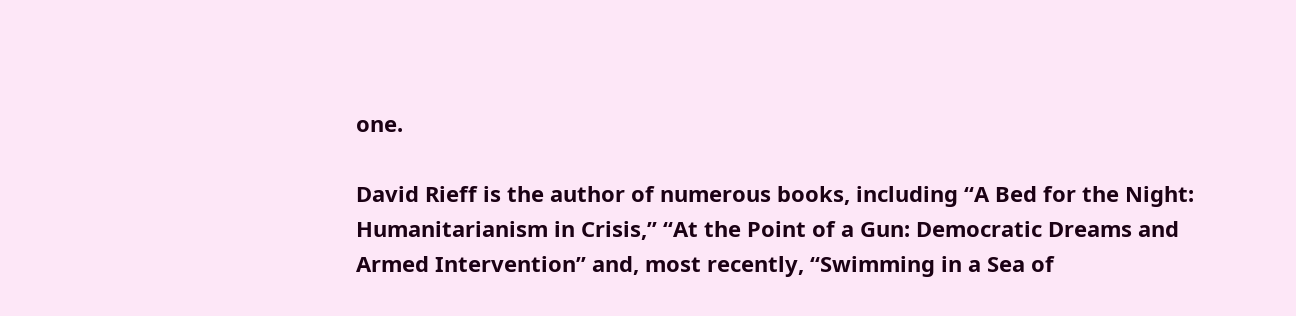one.

David Rieff is the author of numerous books, including “A Bed for the Night: Humanitarianism in Crisis,” “At the Point of a Gun: Democratic Dreams and Armed Intervention” and, most recently, “Swimming in a Sea of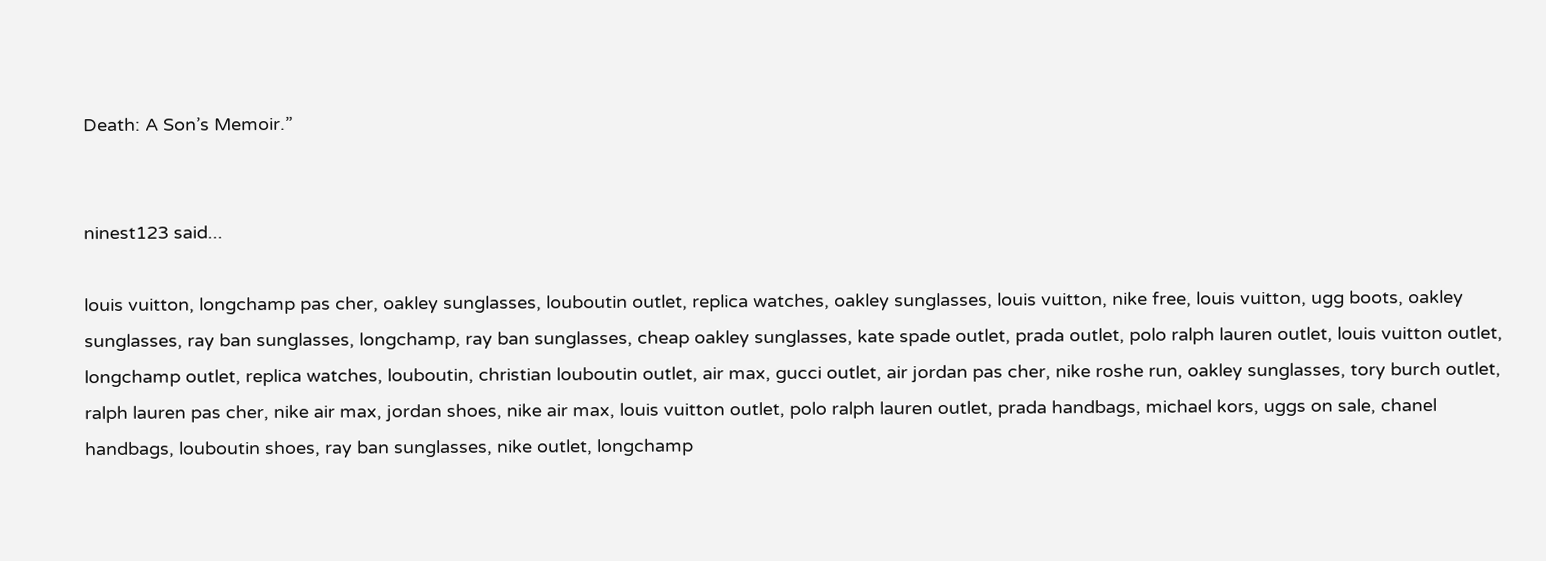Death: A Son’s Memoir.”


ninest123 said...

louis vuitton, longchamp pas cher, oakley sunglasses, louboutin outlet, replica watches, oakley sunglasses, louis vuitton, nike free, louis vuitton, ugg boots, oakley sunglasses, ray ban sunglasses, longchamp, ray ban sunglasses, cheap oakley sunglasses, kate spade outlet, prada outlet, polo ralph lauren outlet, louis vuitton outlet, longchamp outlet, replica watches, louboutin, christian louboutin outlet, air max, gucci outlet, air jordan pas cher, nike roshe run, oakley sunglasses, tory burch outlet, ralph lauren pas cher, nike air max, jordan shoes, nike air max, louis vuitton outlet, polo ralph lauren outlet, prada handbags, michael kors, uggs on sale, chanel handbags, louboutin shoes, ray ban sunglasses, nike outlet, longchamp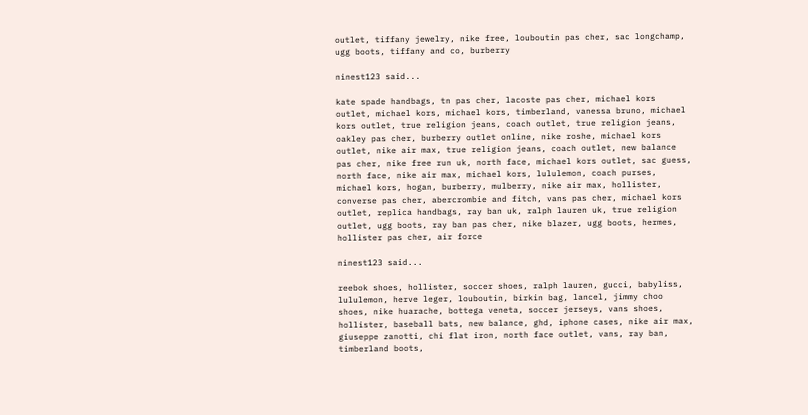outlet, tiffany jewelry, nike free, louboutin pas cher, sac longchamp, ugg boots, tiffany and co, burberry

ninest123 said...

kate spade handbags, tn pas cher, lacoste pas cher, michael kors outlet, michael kors, michael kors, timberland, vanessa bruno, michael kors outlet, true religion jeans, coach outlet, true religion jeans, oakley pas cher, burberry outlet online, nike roshe, michael kors outlet, nike air max, true religion jeans, coach outlet, new balance pas cher, nike free run uk, north face, michael kors outlet, sac guess, north face, nike air max, michael kors, lululemon, coach purses, michael kors, hogan, burberry, mulberry, nike air max, hollister, converse pas cher, abercrombie and fitch, vans pas cher, michael kors outlet, replica handbags, ray ban uk, ralph lauren uk, true religion outlet, ugg boots, ray ban pas cher, nike blazer, ugg boots, hermes, hollister pas cher, air force

ninest123 said...

reebok shoes, hollister, soccer shoes, ralph lauren, gucci, babyliss, lululemon, herve leger, louboutin, birkin bag, lancel, jimmy choo shoes, nike huarache, bottega veneta, soccer jerseys, vans shoes, hollister, baseball bats, new balance, ghd, iphone cases, nike air max, giuseppe zanotti, chi flat iron, north face outlet, vans, ray ban, timberland boots,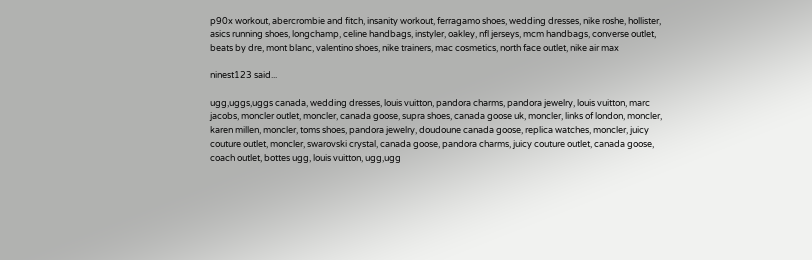p90x workout, abercrombie and fitch, insanity workout, ferragamo shoes, wedding dresses, nike roshe, hollister, asics running shoes, longchamp, celine handbags, instyler, oakley, nfl jerseys, mcm handbags, converse outlet, beats by dre, mont blanc, valentino shoes, nike trainers, mac cosmetics, north face outlet, nike air max

ninest123 said...

ugg,uggs,uggs canada, wedding dresses, louis vuitton, pandora charms, pandora jewelry, louis vuitton, marc jacobs, moncler outlet, moncler, canada goose, supra shoes, canada goose uk, moncler, links of london, moncler, karen millen, moncler, toms shoes, pandora jewelry, doudoune canada goose, replica watches, moncler, juicy couture outlet, moncler, swarovski crystal, canada goose, pandora charms, juicy couture outlet, canada goose, coach outlet, bottes ugg, louis vuitton, ugg,ugg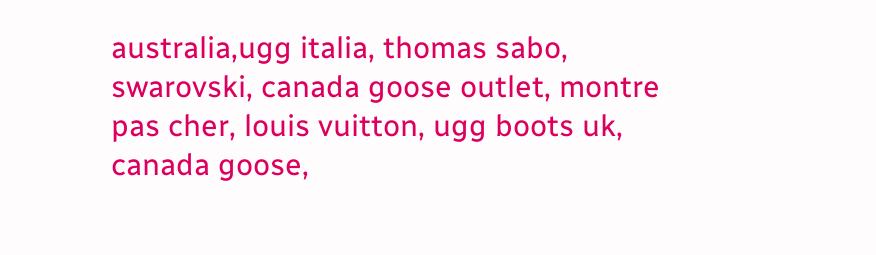australia,ugg italia, thomas sabo, swarovski, canada goose outlet, montre pas cher, louis vuitton, ugg boots uk, canada goose,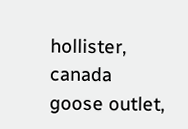hollister, canada goose outlet,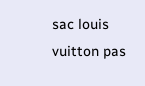sac louis vuitton pas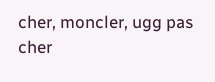cher, moncler, ugg pas cher